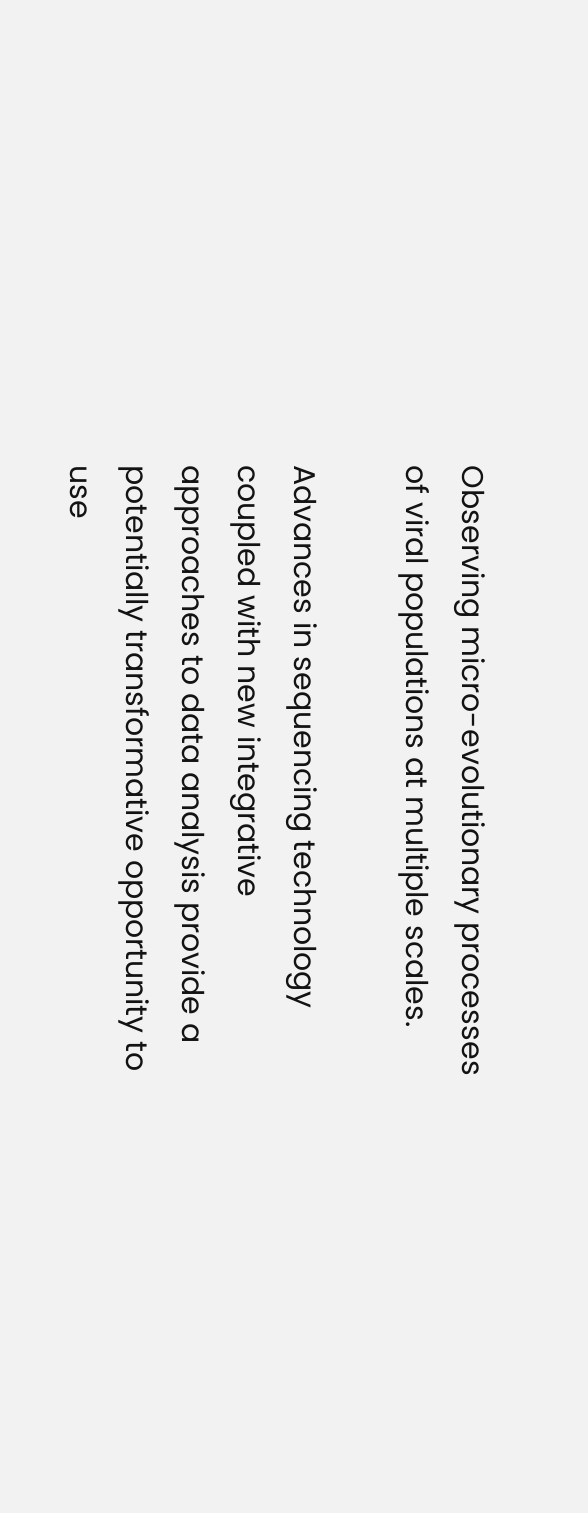Observing micro-evolutionary processes of viral populations at multiple scales.

Advances in sequencing technology coupled with new integrative approaches to data analysis provide a potentially transformative opportunity to use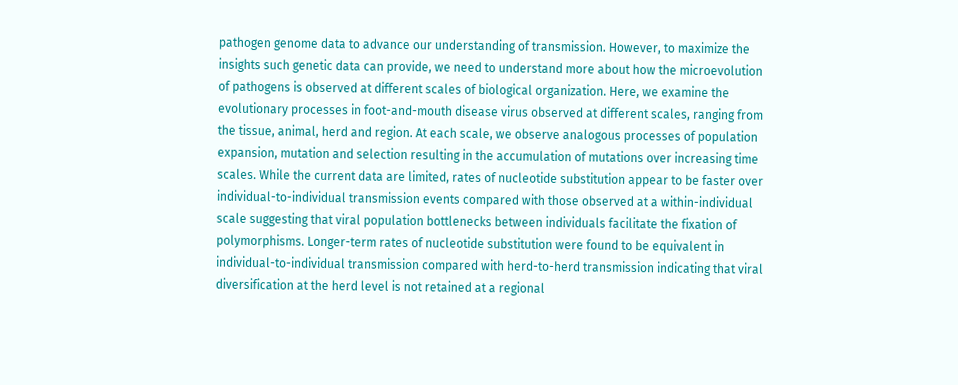pathogen genome data to advance our understanding of transmission. However, to maximize the insights such genetic data can provide, we need to understand more about how the microevolution of pathogens is observed at different scales of biological organization. Here, we examine the evolutionary processes in foot-and-mouth disease virus observed at different scales, ranging from the tissue, animal, herd and region. At each scale, we observe analogous processes of population expansion, mutation and selection resulting in the accumulation of mutations over increasing time scales. While the current data are limited, rates of nucleotide substitution appear to be faster over individual-to-individual transmission events compared with those observed at a within-individual scale suggesting that viral population bottlenecks between individuals facilitate the fixation of polymorphisms. Longer-term rates of nucleotide substitution were found to be equivalent in individual-to-individual transmission compared with herd-to-herd transmission indicating that viral diversification at the herd level is not retained at a regional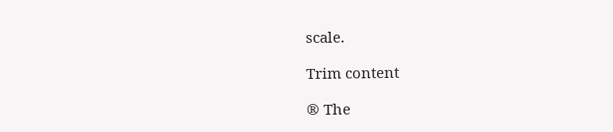scale.

Trim content

® The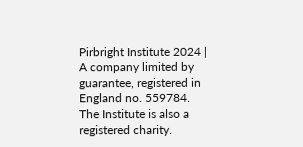Pirbright Institute 2024 | A company limited by guarantee, registered in England no. 559784. The Institute is also a registered charity.